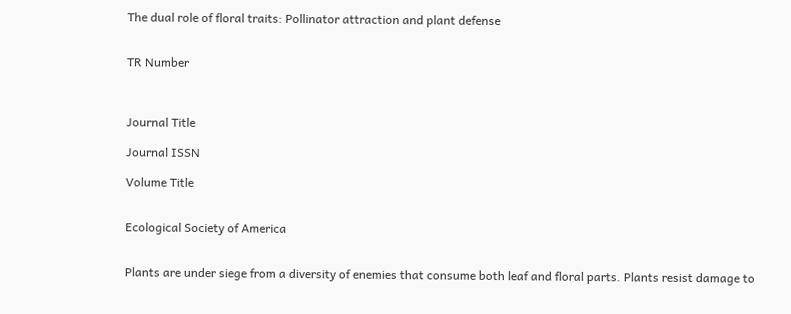The dual role of floral traits: Pollinator attraction and plant defense


TR Number



Journal Title

Journal ISSN

Volume Title


Ecological Society of America


Plants are under siege from a diversity of enemies that consume both leaf and floral parts. Plants resist damage to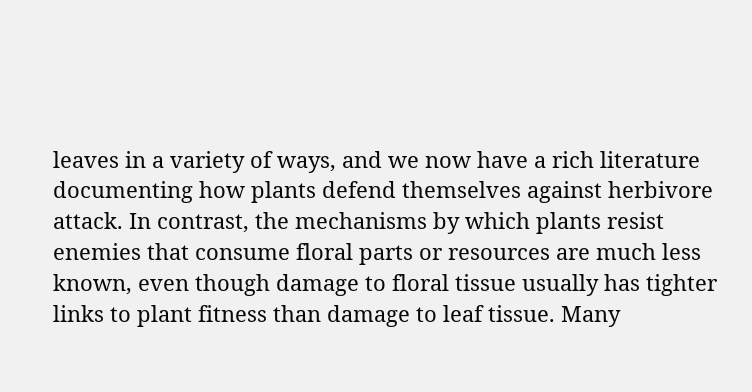leaves in a variety of ways, and we now have a rich literature documenting how plants defend themselves against herbivore attack. In contrast, the mechanisms by which plants resist enemies that consume floral parts or resources are much less known, even though damage to floral tissue usually has tighter links to plant fitness than damage to leaf tissue. Many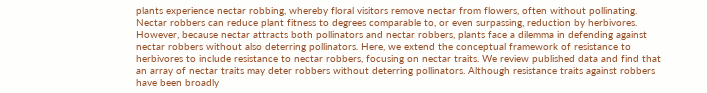plants experience nectar robbing, whereby floral visitors remove nectar from flowers, often without pollinating. Nectar robbers can reduce plant fitness to degrees comparable to, or even surpassing, reduction by herbivores. However, because nectar attracts both pollinators and nectar robbers, plants face a dilemma in defending against nectar robbers without also deterring pollinators. Here, we extend the conceptual framework of resistance to herbivores to include resistance to nectar robbers, focusing on nectar traits. We review published data and find that an array of nectar traits may deter robbers without deterring pollinators. Although resistance traits against robbers have been broadly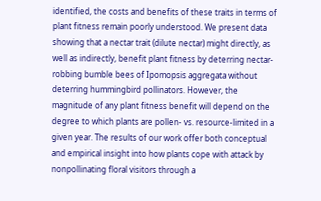identified, the costs and benefits of these traits in terms of plant fitness remain poorly understood. We present data showing that a nectar trait (dilute nectar) might directly, as well as indirectly, benefit plant fitness by deterring nectar-robbing bumble bees of Ipomopsis aggregata without deterring hummingbird pollinators. However, the magnitude of any plant fitness benefit will depend on the degree to which plants are pollen- vs. resource-limited in a given year. The results of our work offer both conceptual and empirical insight into how plants cope with attack by nonpollinating floral visitors through a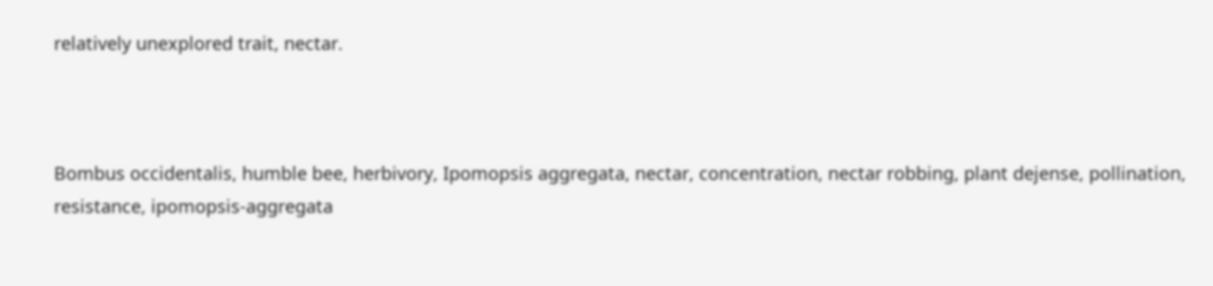relatively unexplored trait, nectar.



Bombus occidentalis, humble bee, herbivory, Ipomopsis aggregata, nectar, concentration, nectar robbing, plant dejense, pollination, resistance, ipomopsis-aggregata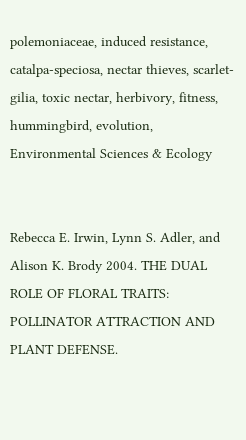polemoniaceae, induced resistance, catalpa-speciosa, nectar thieves, scarlet-gilia, toxic nectar, herbivory, fitness, hummingbird, evolution, Environmental Sciences & Ecology


Rebecca E. Irwin, Lynn S. Adler, and Alison K. Brody 2004. THE DUAL ROLE OF FLORAL TRAITS: POLLINATOR ATTRACTION AND PLANT DEFENSE.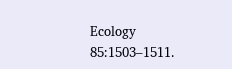Ecology 85:1503–1511.